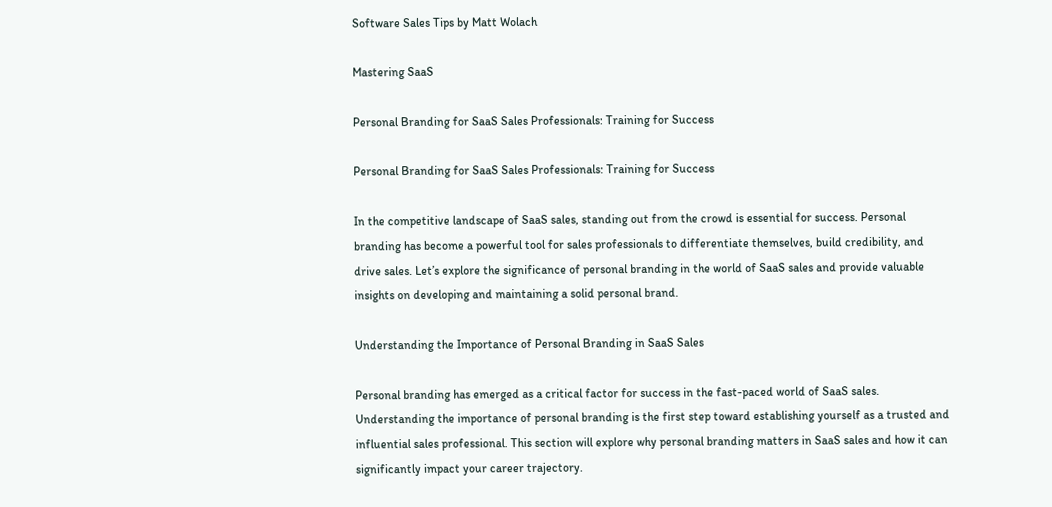Software Sales Tips by Matt Wolach

Mastering SaaS

Personal Branding for SaaS Sales Professionals: Training for Success

Personal Branding for SaaS Sales Professionals: Training for Success

In the competitive landscape of SaaS sales, standing out from the crowd is essential for success. Personal branding has become a powerful tool for sales professionals to differentiate themselves, build credibility, and drive sales. Let’s explore the significance of personal branding in the world of SaaS sales and provide valuable insights on developing and maintaining a solid personal brand.

Understanding the Importance of Personal Branding in SaaS Sales

Personal branding has emerged as a critical factor for success in the fast-paced world of SaaS sales. Understanding the importance of personal branding is the first step toward establishing yourself as a trusted and influential sales professional. This section will explore why personal branding matters in SaaS sales and how it can significantly impact your career trajectory.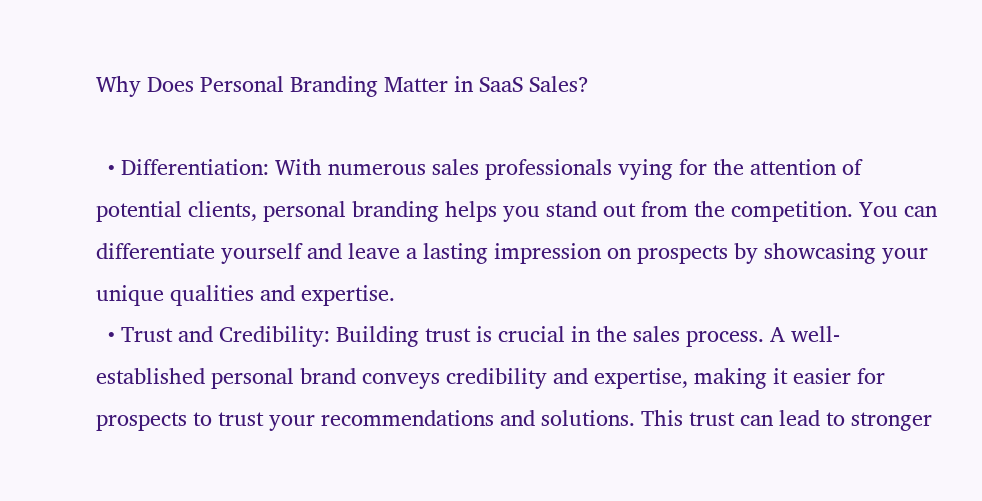Why Does Personal Branding Matter in SaaS Sales?

  • Differentiation: With numerous sales professionals vying for the attention of potential clients, personal branding helps you stand out from the competition. You can differentiate yourself and leave a lasting impression on prospects by showcasing your unique qualities and expertise.
  • Trust and Credibility: Building trust is crucial in the sales process. A well-established personal brand conveys credibility and expertise, making it easier for prospects to trust your recommendations and solutions. This trust can lead to stronger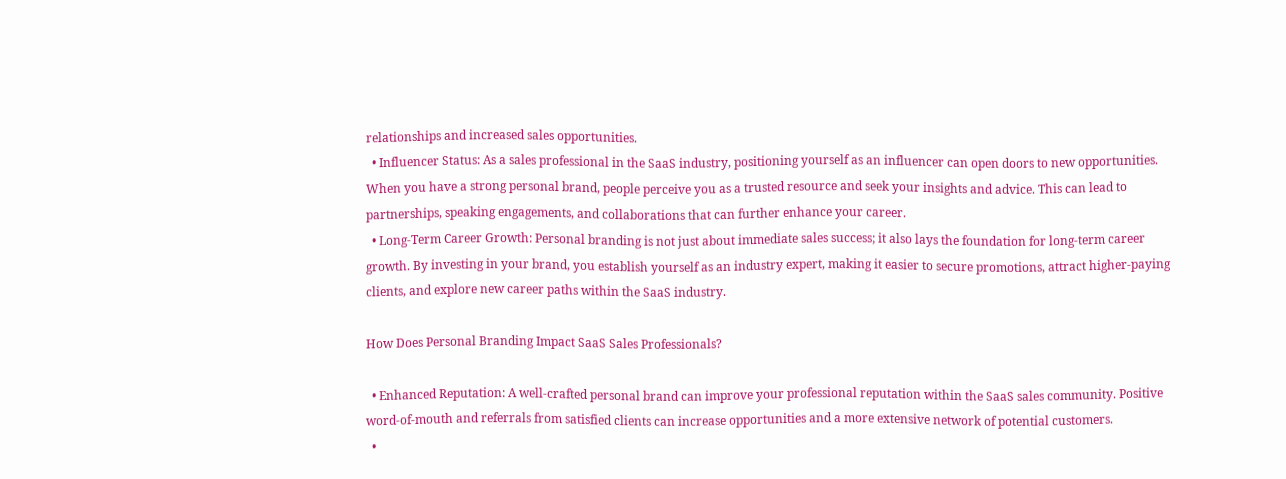relationships and increased sales opportunities.
  • Influencer Status: As a sales professional in the SaaS industry, positioning yourself as an influencer can open doors to new opportunities. When you have a strong personal brand, people perceive you as a trusted resource and seek your insights and advice. This can lead to partnerships, speaking engagements, and collaborations that can further enhance your career.
  • Long-Term Career Growth: Personal branding is not just about immediate sales success; it also lays the foundation for long-term career growth. By investing in your brand, you establish yourself as an industry expert, making it easier to secure promotions, attract higher-paying clients, and explore new career paths within the SaaS industry.

How Does Personal Branding Impact SaaS Sales Professionals?

  • Enhanced Reputation: A well-crafted personal brand can improve your professional reputation within the SaaS sales community. Positive word-of-mouth and referrals from satisfied clients can increase opportunities and a more extensive network of potential customers.
  •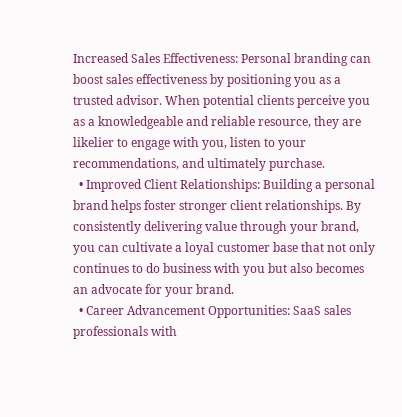Increased Sales Effectiveness: Personal branding can boost sales effectiveness by positioning you as a trusted advisor. When potential clients perceive you as a knowledgeable and reliable resource, they are likelier to engage with you, listen to your recommendations, and ultimately purchase.
  • Improved Client Relationships: Building a personal brand helps foster stronger client relationships. By consistently delivering value through your brand, you can cultivate a loyal customer base that not only continues to do business with you but also becomes an advocate for your brand.
  • Career Advancement Opportunities: SaaS sales professionals with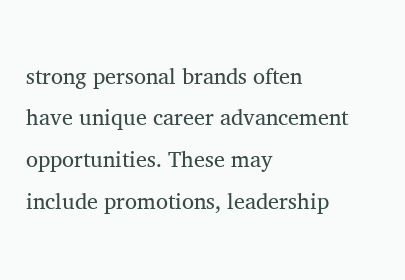strong personal brands often have unique career advancement opportunities. These may include promotions, leadership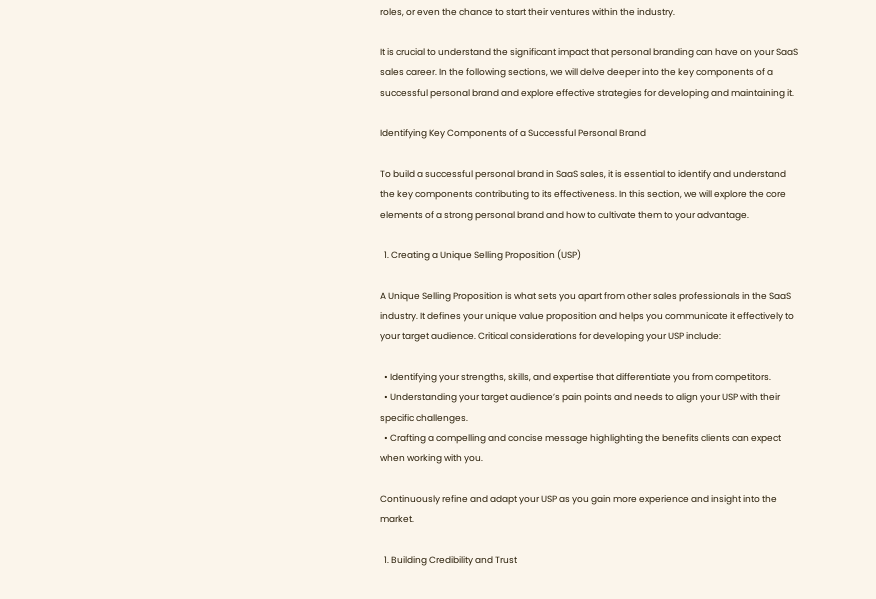roles, or even the chance to start their ventures within the industry.

It is crucial to understand the significant impact that personal branding can have on your SaaS sales career. In the following sections, we will delve deeper into the key components of a successful personal brand and explore effective strategies for developing and maintaining it.

Identifying Key Components of a Successful Personal Brand

To build a successful personal brand in SaaS sales, it is essential to identify and understand the key components contributing to its effectiveness. In this section, we will explore the core elements of a strong personal brand and how to cultivate them to your advantage.

  1. Creating a Unique Selling Proposition (USP)

A Unique Selling Proposition is what sets you apart from other sales professionals in the SaaS industry. It defines your unique value proposition and helps you communicate it effectively to your target audience. Critical considerations for developing your USP include:

  • Identifying your strengths, skills, and expertise that differentiate you from competitors.
  • Understanding your target audience’s pain points and needs to align your USP with their specific challenges.
  • Crafting a compelling and concise message highlighting the benefits clients can expect when working with you.

Continuously refine and adapt your USP as you gain more experience and insight into the market.

  1. Building Credibility and Trust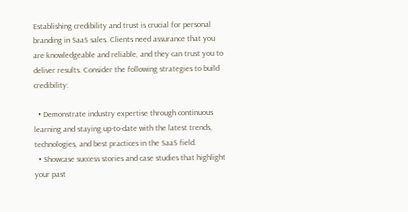Establishing credibility and trust is crucial for personal branding in SaaS sales. Clients need assurance that you are knowledgeable and reliable, and they can trust you to deliver results. Consider the following strategies to build credibility:

  • Demonstrate industry expertise through continuous learning and staying up-to-date with the latest trends, technologies, and best practices in the SaaS field.
  • Showcase success stories and case studies that highlight your past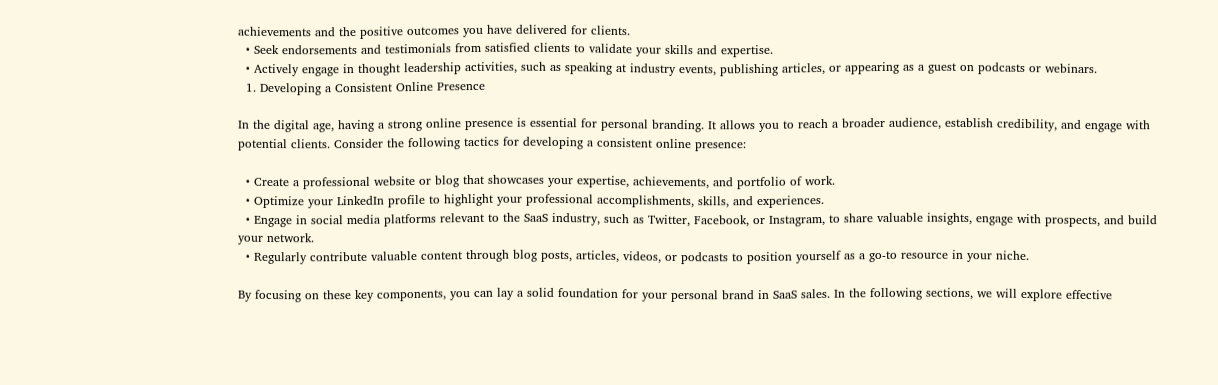achievements and the positive outcomes you have delivered for clients.
  • Seek endorsements and testimonials from satisfied clients to validate your skills and expertise.
  • Actively engage in thought leadership activities, such as speaking at industry events, publishing articles, or appearing as a guest on podcasts or webinars.
  1. Developing a Consistent Online Presence

In the digital age, having a strong online presence is essential for personal branding. It allows you to reach a broader audience, establish credibility, and engage with potential clients. Consider the following tactics for developing a consistent online presence:

  • Create a professional website or blog that showcases your expertise, achievements, and portfolio of work.
  • Optimize your LinkedIn profile to highlight your professional accomplishments, skills, and experiences.
  • Engage in social media platforms relevant to the SaaS industry, such as Twitter, Facebook, or Instagram, to share valuable insights, engage with prospects, and build your network.
  • Regularly contribute valuable content through blog posts, articles, videos, or podcasts to position yourself as a go-to resource in your niche.

By focusing on these key components, you can lay a solid foundation for your personal brand in SaaS sales. In the following sections, we will explore effective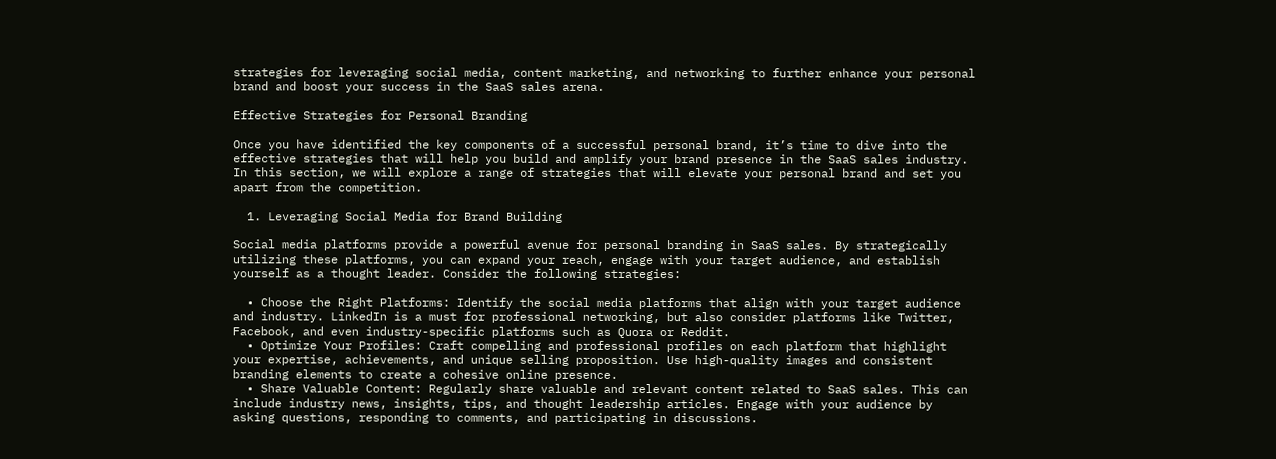strategies for leveraging social media, content marketing, and networking to further enhance your personal brand and boost your success in the SaaS sales arena.

Effective Strategies for Personal Branding

Once you have identified the key components of a successful personal brand, it’s time to dive into the effective strategies that will help you build and amplify your brand presence in the SaaS sales industry. In this section, we will explore a range of strategies that will elevate your personal brand and set you apart from the competition.

  1. Leveraging Social Media for Brand Building

Social media platforms provide a powerful avenue for personal branding in SaaS sales. By strategically utilizing these platforms, you can expand your reach, engage with your target audience, and establish yourself as a thought leader. Consider the following strategies:

  • Choose the Right Platforms: Identify the social media platforms that align with your target audience and industry. LinkedIn is a must for professional networking, but also consider platforms like Twitter, Facebook, and even industry-specific platforms such as Quora or Reddit.
  • Optimize Your Profiles: Craft compelling and professional profiles on each platform that highlight your expertise, achievements, and unique selling proposition. Use high-quality images and consistent branding elements to create a cohesive online presence.
  • Share Valuable Content: Regularly share valuable and relevant content related to SaaS sales. This can include industry news, insights, tips, and thought leadership articles. Engage with your audience by asking questions, responding to comments, and participating in discussions.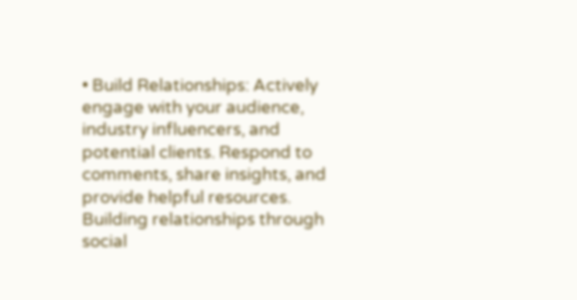• Build Relationships: Actively engage with your audience, industry influencers, and potential clients. Respond to comments, share insights, and provide helpful resources. Building relationships through social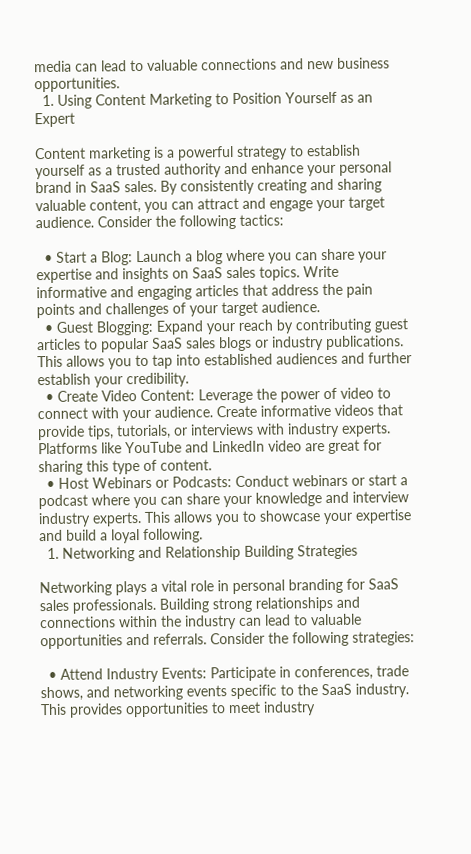media can lead to valuable connections and new business opportunities.
  1. Using Content Marketing to Position Yourself as an Expert

Content marketing is a powerful strategy to establish yourself as a trusted authority and enhance your personal brand in SaaS sales. By consistently creating and sharing valuable content, you can attract and engage your target audience. Consider the following tactics:

  • Start a Blog: Launch a blog where you can share your expertise and insights on SaaS sales topics. Write informative and engaging articles that address the pain points and challenges of your target audience.
  • Guest Blogging: Expand your reach by contributing guest articles to popular SaaS sales blogs or industry publications. This allows you to tap into established audiences and further establish your credibility.
  • Create Video Content: Leverage the power of video to connect with your audience. Create informative videos that provide tips, tutorials, or interviews with industry experts. Platforms like YouTube and LinkedIn video are great for sharing this type of content.
  • Host Webinars or Podcasts: Conduct webinars or start a podcast where you can share your knowledge and interview industry experts. This allows you to showcase your expertise and build a loyal following.
  1. Networking and Relationship Building Strategies

Networking plays a vital role in personal branding for SaaS sales professionals. Building strong relationships and connections within the industry can lead to valuable opportunities and referrals. Consider the following strategies:

  • Attend Industry Events: Participate in conferences, trade shows, and networking events specific to the SaaS industry. This provides opportunities to meet industry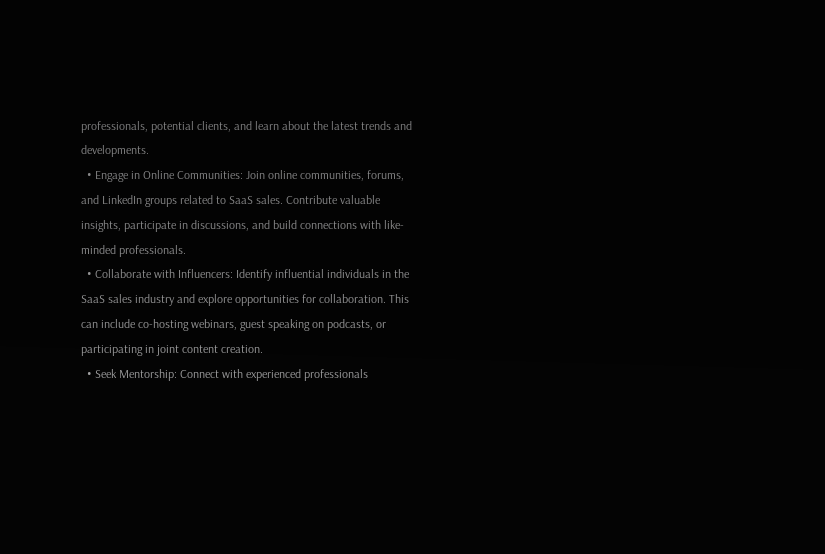professionals, potential clients, and learn about the latest trends and developments.
  • Engage in Online Communities: Join online communities, forums, and LinkedIn groups related to SaaS sales. Contribute valuable insights, participate in discussions, and build connections with like-minded professionals.
  • Collaborate with Influencers: Identify influential individuals in the SaaS sales industry and explore opportunities for collaboration. This can include co-hosting webinars, guest speaking on podcasts, or participating in joint content creation.
  • Seek Mentorship: Connect with experienced professionals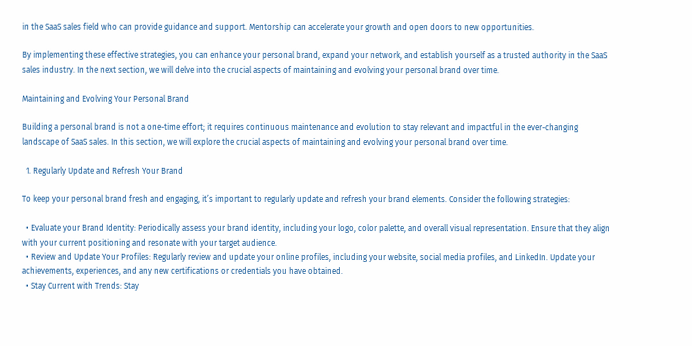in the SaaS sales field who can provide guidance and support. Mentorship can accelerate your growth and open doors to new opportunities.

By implementing these effective strategies, you can enhance your personal brand, expand your network, and establish yourself as a trusted authority in the SaaS sales industry. In the next section, we will delve into the crucial aspects of maintaining and evolving your personal brand over time.

Maintaining and Evolving Your Personal Brand

Building a personal brand is not a one-time effort; it requires continuous maintenance and evolution to stay relevant and impactful in the ever-changing landscape of SaaS sales. In this section, we will explore the crucial aspects of maintaining and evolving your personal brand over time.

  1. Regularly Update and Refresh Your Brand

To keep your personal brand fresh and engaging, it’s important to regularly update and refresh your brand elements. Consider the following strategies:

  • Evaluate your Brand Identity: Periodically assess your brand identity, including your logo, color palette, and overall visual representation. Ensure that they align with your current positioning and resonate with your target audience.
  • Review and Update Your Profiles: Regularly review and update your online profiles, including your website, social media profiles, and LinkedIn. Update your achievements, experiences, and any new certifications or credentials you have obtained.
  • Stay Current with Trends: Stay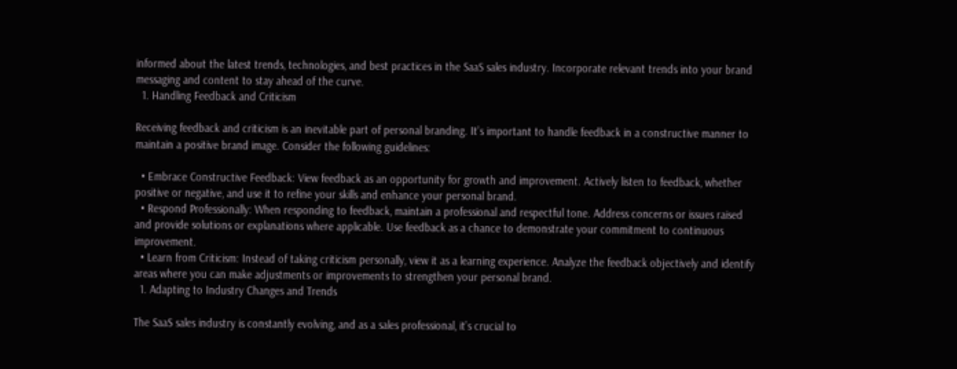informed about the latest trends, technologies, and best practices in the SaaS sales industry. Incorporate relevant trends into your brand messaging and content to stay ahead of the curve.
  1. Handling Feedback and Criticism

Receiving feedback and criticism is an inevitable part of personal branding. It’s important to handle feedback in a constructive manner to maintain a positive brand image. Consider the following guidelines:

  • Embrace Constructive Feedback: View feedback as an opportunity for growth and improvement. Actively listen to feedback, whether positive or negative, and use it to refine your skills and enhance your personal brand.
  • Respond Professionally: When responding to feedback, maintain a professional and respectful tone. Address concerns or issues raised and provide solutions or explanations where applicable. Use feedback as a chance to demonstrate your commitment to continuous improvement.
  • Learn from Criticism: Instead of taking criticism personally, view it as a learning experience. Analyze the feedback objectively and identify areas where you can make adjustments or improvements to strengthen your personal brand.
  1. Adapting to Industry Changes and Trends

The SaaS sales industry is constantly evolving, and as a sales professional, it’s crucial to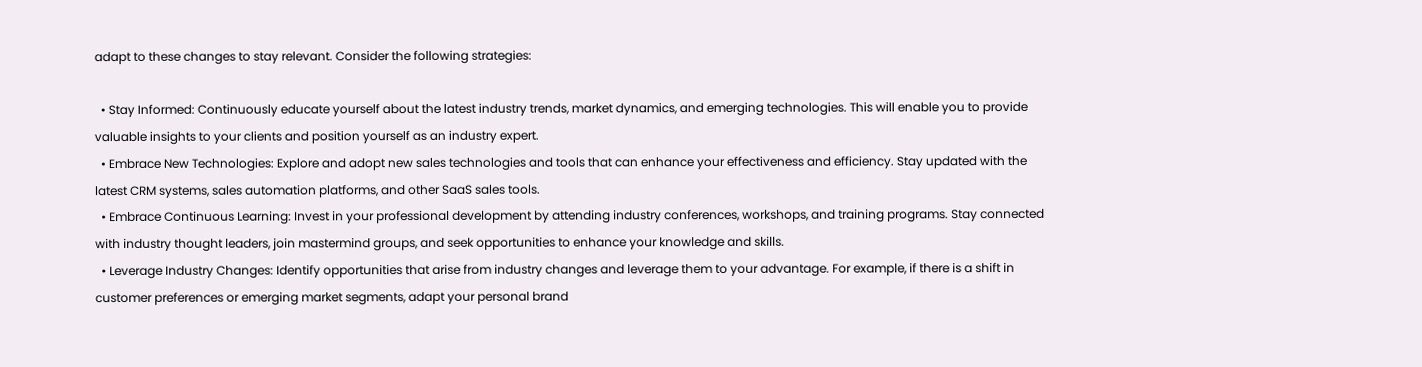adapt to these changes to stay relevant. Consider the following strategies:

  • Stay Informed: Continuously educate yourself about the latest industry trends, market dynamics, and emerging technologies. This will enable you to provide valuable insights to your clients and position yourself as an industry expert.
  • Embrace New Technologies: Explore and adopt new sales technologies and tools that can enhance your effectiveness and efficiency. Stay updated with the latest CRM systems, sales automation platforms, and other SaaS sales tools.
  • Embrace Continuous Learning: Invest in your professional development by attending industry conferences, workshops, and training programs. Stay connected with industry thought leaders, join mastermind groups, and seek opportunities to enhance your knowledge and skills.
  • Leverage Industry Changes: Identify opportunities that arise from industry changes and leverage them to your advantage. For example, if there is a shift in customer preferences or emerging market segments, adapt your personal brand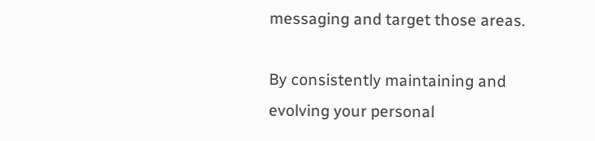messaging and target those areas.

By consistently maintaining and evolving your personal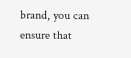brand, you can ensure that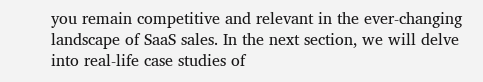you remain competitive and relevant in the ever-changing landscape of SaaS sales. In the next section, we will delve into real-life case studies of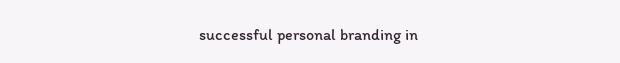successful personal branding in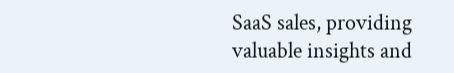SaaS sales, providing valuable insights and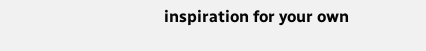inspiration for your own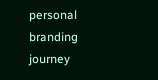personal branding journey